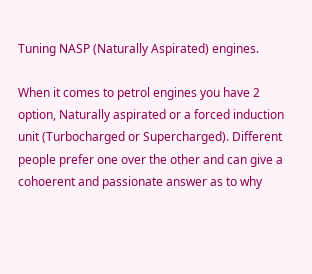Tuning NASP (Naturally Aspirated) engines.

When it comes to petrol engines you have 2 option, Naturally aspirated or a forced induction unit (Turbocharged or Supercharged). Different people prefer one over the other and can give a cohoerent and passionate answer as to why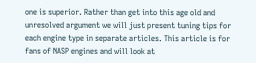one is superior. Rather than get into this age old and unresolved argument we will just present tuning tips for each engine type in separate articles. This article is for fans of NASP engines and will look at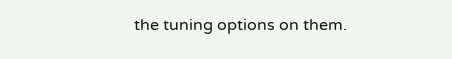the tuning options on them.